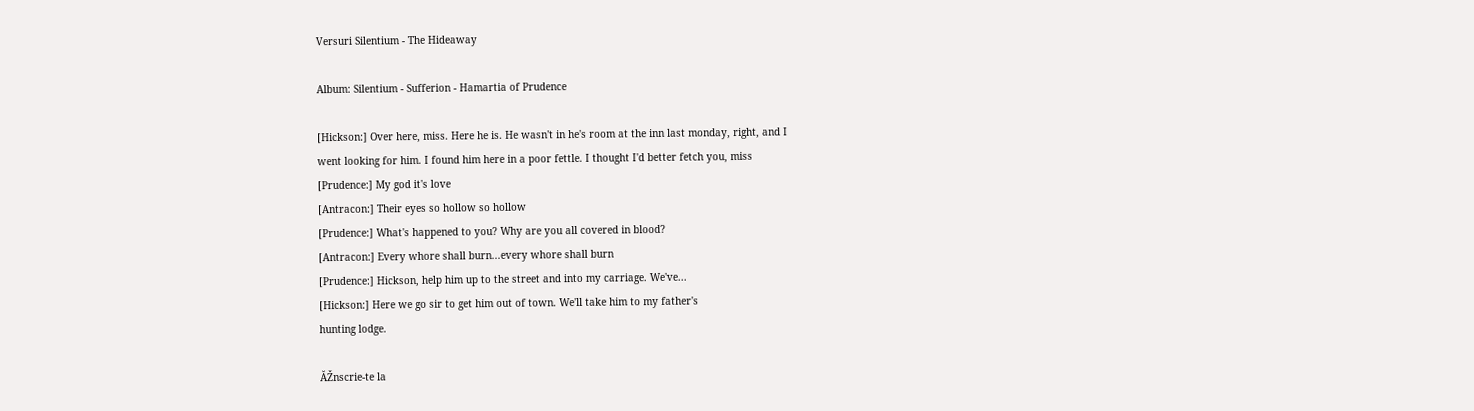Versuri Silentium - The Hideaway

Album: Silentium - Sufferion - Hamartia of Prudence

[Hickson:] Over here, miss. Here he is. He wasn't in he's room at the inn last monday, right, and I
went looking for him. I found him here in a poor fettle. I thought I'd better fetch you, miss
[Prudence:] My god it's love
[Antracon:] Their eyes so hollow so hollow
[Prudence:] What's happened to you? Why are you all covered in blood?
[Antracon:] Every whore shall burn...every whore shall burn
[Prudence:] Hickson, help him up to the street and into my carriage. We've...
[Hickson:] Here we go sir to get him out of town. We'll take him to my father's
hunting lodge.

ĂŽnscrie-te la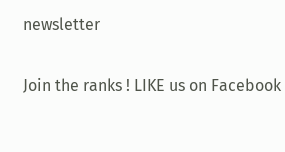newsletter

Join the ranks ! LIKE us on Facebook